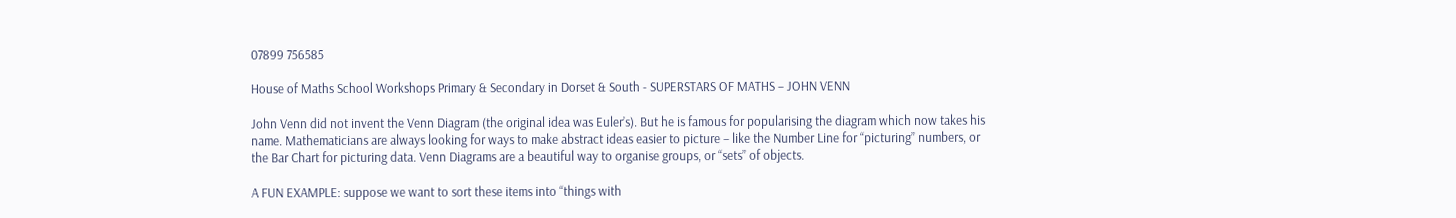07899 756585

House of Maths School Workshops Primary & Secondary in Dorset & South - SUPERSTARS OF MATHS – JOHN VENN

John Venn did not invent the Venn Diagram (the original idea was Euler’s). But he is famous for popularising the diagram which now takes his name. Mathematicians are always looking for ways to make abstract ideas easier to picture – like the Number Line for “picturing” numbers, or the Bar Chart for picturing data. Venn Diagrams are a beautiful way to organise groups, or “sets” of objects.

A FUN EXAMPLE: suppose we want to sort these items into “things with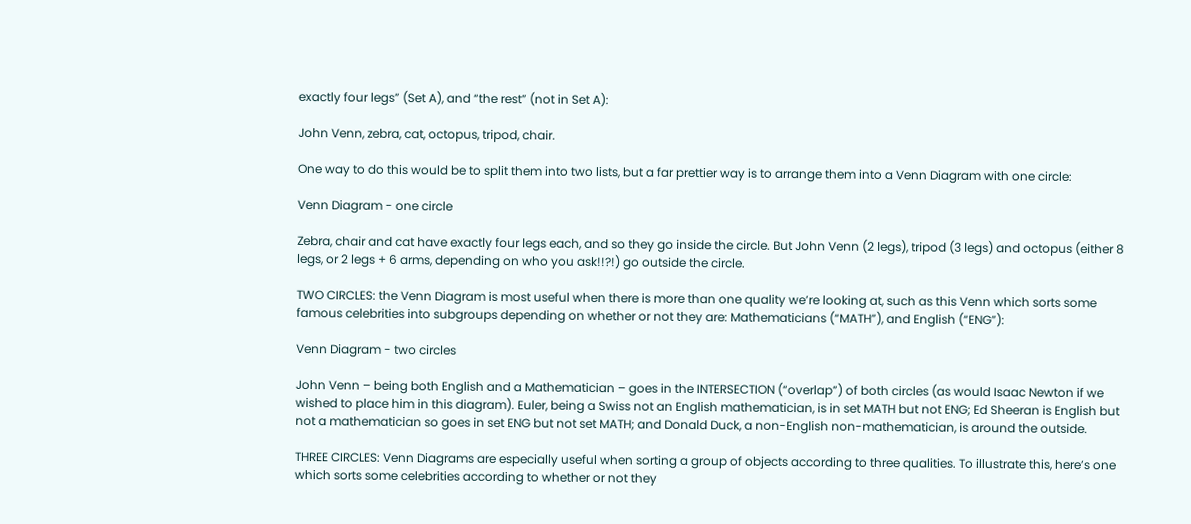exactly four legs” (Set A), and “the rest” (not in Set A):

John Venn, zebra, cat, octopus, tripod, chair.

One way to do this would be to split them into two lists, but a far prettier way is to arrange them into a Venn Diagram with one circle:

Venn Diagram - one circle

Zebra, chair and cat have exactly four legs each, and so they go inside the circle. But John Venn (2 legs), tripod (3 legs) and octopus (either 8 legs, or 2 legs + 6 arms, depending on who you ask!!?!) go outside the circle.

TWO CIRCLES: the Venn Diagram is most useful when there is more than one quality we’re looking at, such as this Venn which sorts some famous celebrities into subgroups depending on whether or not they are: Mathematicians (“MATH”), and English (“ENG”):

Venn Diagram - two circles

John Venn – being both English and a Mathematician – goes in the INTERSECTION (“overlap”) of both circles (as would Isaac Newton if we wished to place him in this diagram). Euler, being a Swiss not an English mathematician, is in set MATH but not ENG; Ed Sheeran is English but not a mathematician so goes in set ENG but not set MATH; and Donald Duck, a non-English non-mathematician, is around the outside.

THREE CIRCLES: Venn Diagrams are especially useful when sorting a group of objects according to three qualities. To illustrate this, here’s one which sorts some celebrities according to whether or not they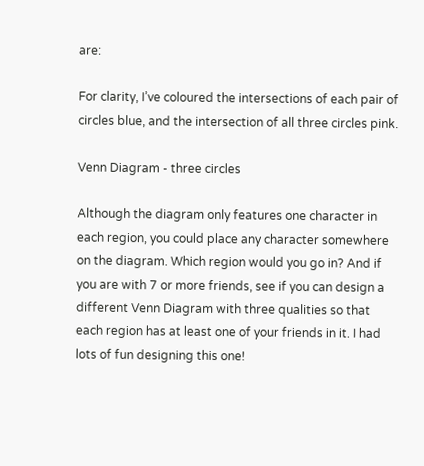are:

For clarity, I’ve coloured the intersections of each pair of circles blue, and the intersection of all three circles pink.

Venn Diagram - three circles

Although the diagram only features one character in each region, you could place any character somewhere on the diagram. Which region would you go in? And if you are with 7 or more friends, see if you can design a different Venn Diagram with three qualities so that each region has at least one of your friends in it. I had lots of fun designing this one!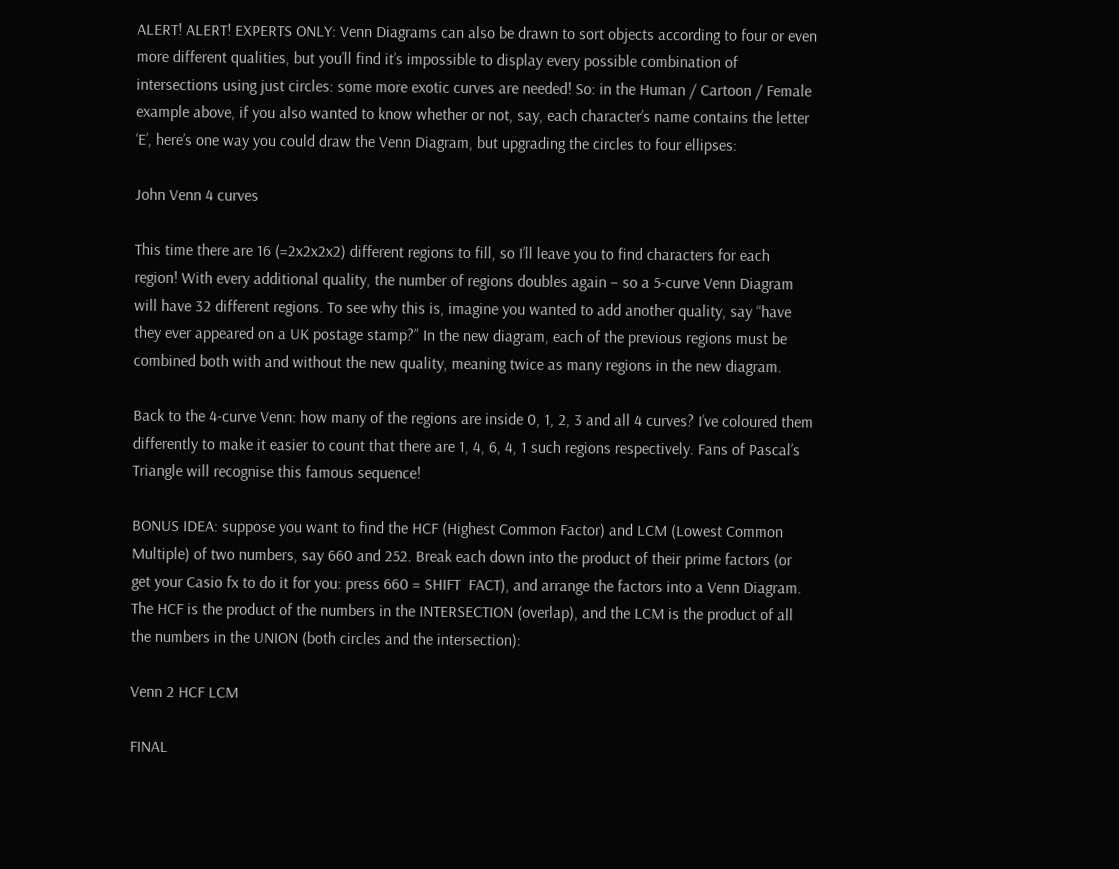ALERT! ALERT! EXPERTS ONLY: Venn Diagrams can also be drawn to sort objects according to four or even more different qualities, but you’ll find it’s impossible to display every possible combination of intersections using just circles: some more exotic curves are needed! So: in the Human / Cartoon / Female example above, if you also wanted to know whether or not, say, each character’s name contains the letter ‘E’, here’s one way you could draw the Venn Diagram, but upgrading the circles to four ellipses:

John Venn 4 curves

This time there are 16 (=2x2x2x2) different regions to fill, so I’ll leave you to find characters for each region! With every additional quality, the number of regions doubles again – so a 5-curve Venn Diagram will have 32 different regions. To see why this is, imagine you wanted to add another quality, say “have they ever appeared on a UK postage stamp?” In the new diagram, each of the previous regions must be combined both with and without the new quality, meaning twice as many regions in the new diagram.

Back to the 4-curve Venn: how many of the regions are inside 0, 1, 2, 3 and all 4 curves? I’ve coloured them differently to make it easier to count that there are 1, 4, 6, 4, 1 such regions respectively. Fans of Pascal’s Triangle will recognise this famous sequence!

BONUS IDEA: suppose you want to find the HCF (Highest Common Factor) and LCM (Lowest Common Multiple) of two numbers, say 660 and 252. Break each down into the product of their prime factors (or get your Casio fx to do it for you: press 660 = SHIFT  FACT), and arrange the factors into a Venn Diagram. The HCF is the product of the numbers in the INTERSECTION (overlap), and the LCM is the product of all the numbers in the UNION (both circles and the intersection):

Venn 2 HCF LCM

FINAL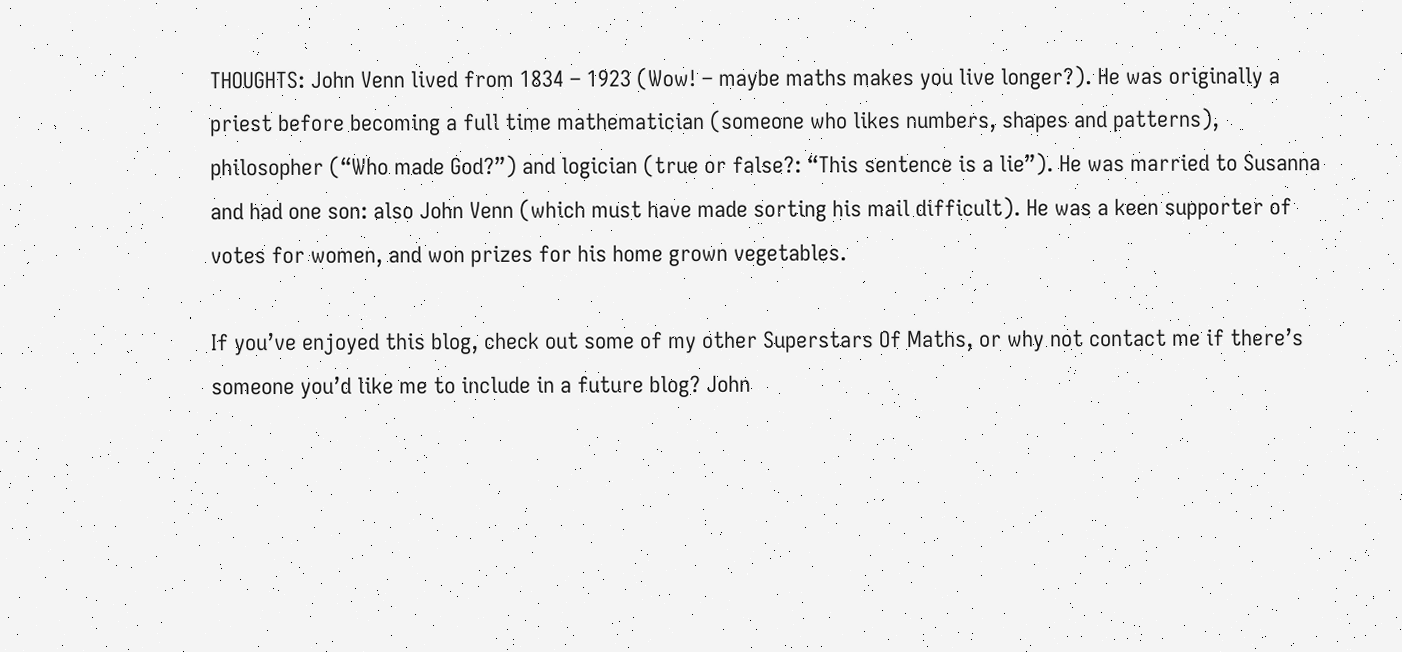THOUGHTS: John Venn lived from 1834 – 1923 (Wow! – maybe maths makes you live longer?). He was originally a priest before becoming a full time mathematician (someone who likes numbers, shapes and patterns), philosopher (“Who made God?”) and logician (true or false?: “This sentence is a lie”). He was married to Susanna and had one son: also John Venn (which must have made sorting his mail difficult). He was a keen supporter of votes for women, and won prizes for his home grown vegetables.

If you’ve enjoyed this blog, check out some of my other Superstars Of Maths, or why not contact me if there’s someone you’d like me to include in a future blog? John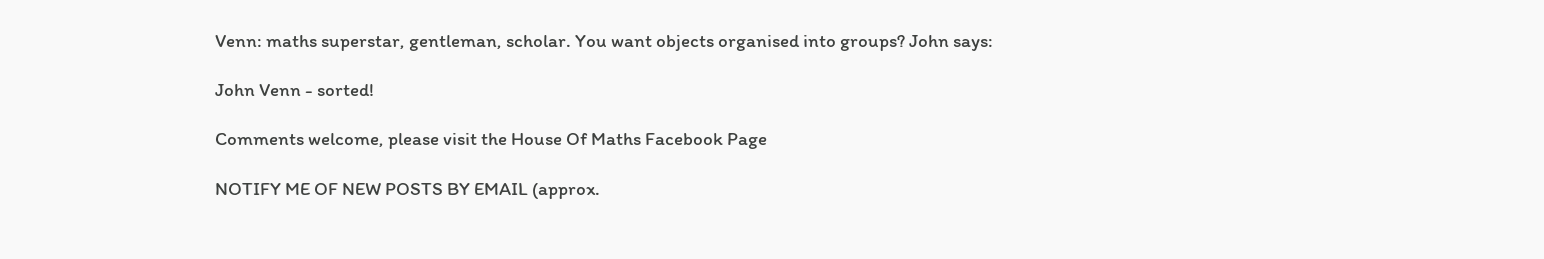Venn: maths superstar, gentleman, scholar. You want objects organised into groups? John says:

John Venn - sorted!

Comments welcome, please visit the House Of Maths Facebook Page

NOTIFY ME OF NEW POSTS BY EMAIL (approx.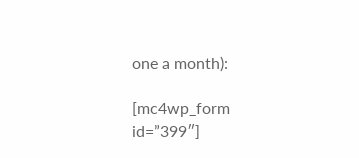one a month):

[mc4wp_form id=”399″]